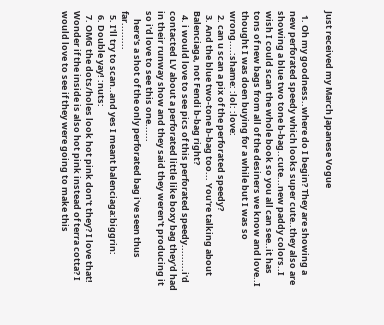Just received my March Japanese Vogue

  1. Oh my goodness..where do I begin? They are showing a new perforated speedy which looks super cute..they also are showing a blue two tone b-bag..cute...new paddy colors..I wish I could scan the whole book so you all can see..it has tons of new bags from all of the desiners we know and love..I thought I was doen buying for a while but I was so wrong....:shame: :lol: :love:
  2. can u scan a pix of the perforated speedy?
  3. And the blue two-tone b-bag too... You're talking about Balenciaga, not Fendi b-bag right?
  4. i would love to see pics of this perforated speedy.........i'd contacted LV about a perforated little like boxy bag they'd had in their runway show and they said they weren't producing it so i'd love to see this one......
    here's a shot of the only perforated bag i've seen thus far.........
  5. I'll try to scan..and yes I meant balenciaga:biggrin:
  6. Double yay! :nuts:
  7. OMG the dots/holes look hot pink don't they? I love that! Wonder if the inside is also hot pink instead of terra cotta? I would love to see if they were going to make this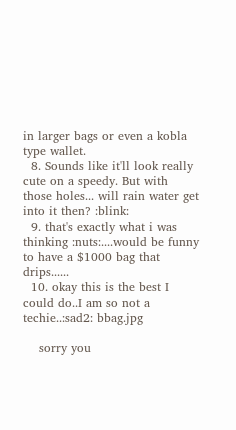in larger bags or even a kobla type wallet.
  8. Sounds like it'll look really cute on a speedy. But with those holes... will rain water get into it then? :blink:
  9. that's exactly what i was thinking :nuts:....would be funny to have a $1000 bag that drips......
  10. okay this is the best I could do..I am so not a techie..:sad2: bbag.jpg

    sorry you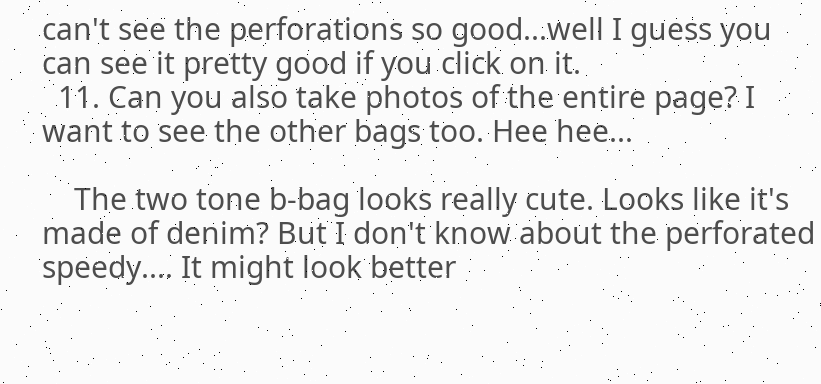can't see the perforations so good...well I guess you can see it pretty good if you click on it.
  11. Can you also take photos of the entire page? I want to see the other bags too. Hee hee...

    The two tone b-bag looks really cute. Looks like it's made of denim? But I don't know about the perforated speedy.... It might look better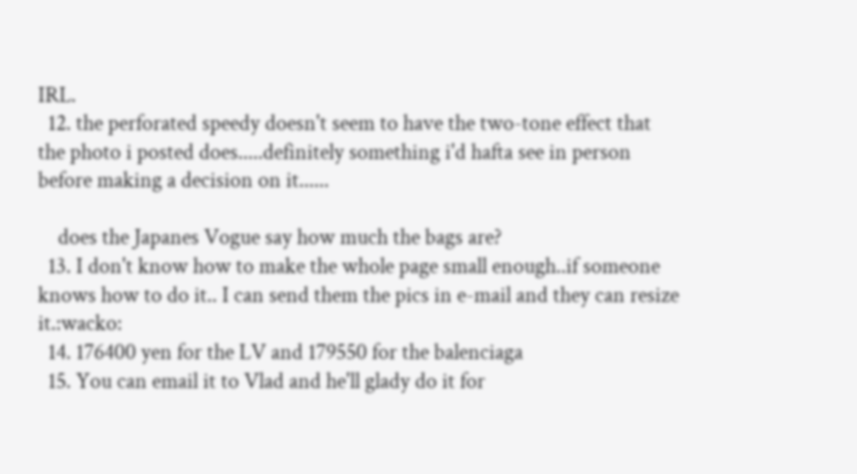IRL.
  12. the perforated speedy doesn't seem to have the two-tone effect that the photo i posted does.....definitely something i'd hafta see in person before making a decision on it......

    does the Japanes Vogue say how much the bags are?
  13. I don't know how to make the whole page small enough..if someone knows how to do it.. I can send them the pics in e-mail and they can resize it.:wacko:
  14. 176400 yen for the LV and 179550 for the balenciaga
  15. You can email it to Vlad and he'll glady do it for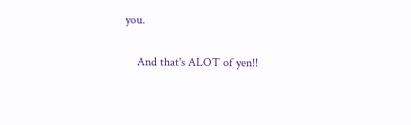you.

    And that's ALOT of yen!!